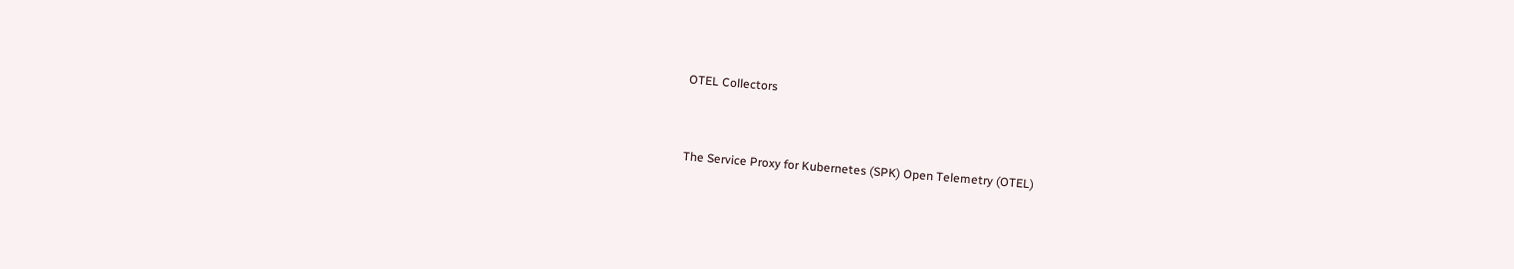OTEL Collectors


The Service Proxy for Kubernetes (SPK) Open Telemetry (OTEL)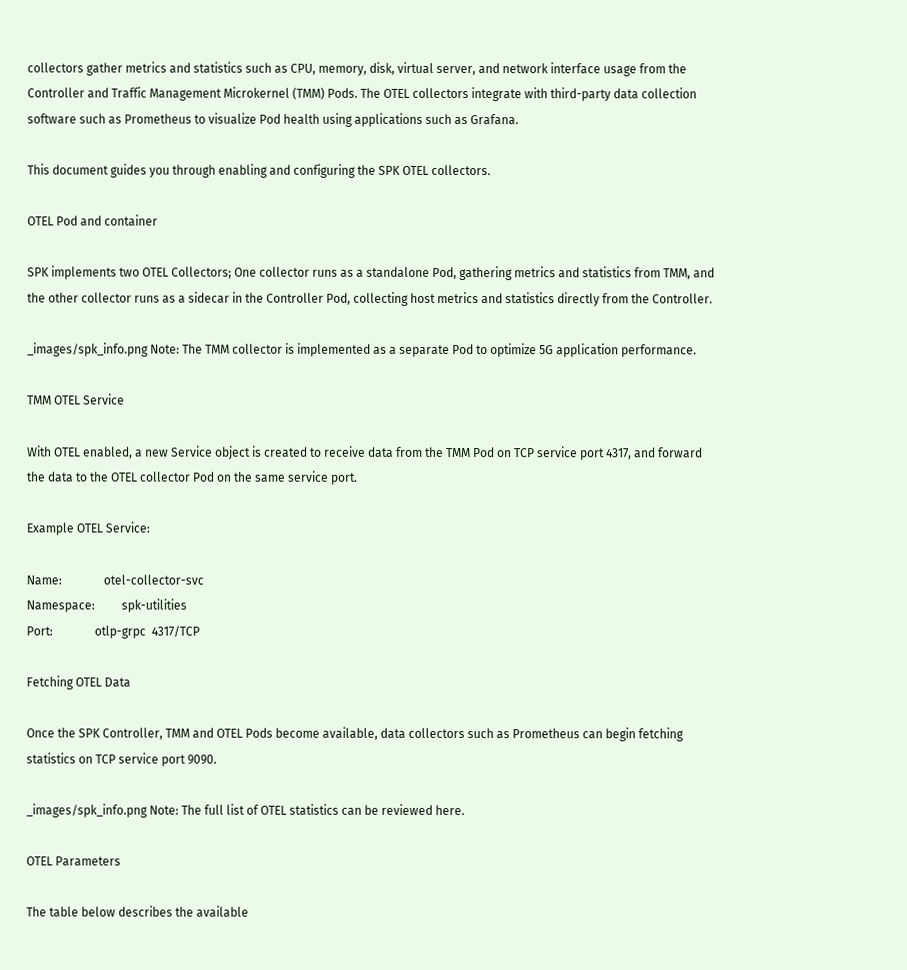collectors gather metrics and statistics such as CPU, memory, disk, virtual server, and network interface usage from the Controller and Traffic Management Microkernel (TMM) Pods. The OTEL collectors integrate with third-party data collection software such as Prometheus to visualize Pod health using applications such as Grafana.

This document guides you through enabling and configuring the SPK OTEL collectors.

OTEL Pod and container

SPK implements two OTEL Collectors; One collector runs as a standalone Pod, gathering metrics and statistics from TMM, and the other collector runs as a sidecar in the Controller Pod, collecting host metrics and statistics directly from the Controller.

_images/spk_info.png Note: The TMM collector is implemented as a separate Pod to optimize 5G application performance.

TMM OTEL Service

With OTEL enabled, a new Service object is created to receive data from the TMM Pod on TCP service port 4317, and forward the data to the OTEL collector Pod on the same service port.

Example OTEL Service:

Name:              otel-collector-svc
Namespace:         spk-utilities
Port:              otlp-grpc  4317/TCP

Fetching OTEL Data

Once the SPK Controller, TMM and OTEL Pods become available, data collectors such as Prometheus can begin fetching statistics on TCP service port 9090.

_images/spk_info.png Note: The full list of OTEL statistics can be reviewed here.

OTEL Parameters

The table below describes the available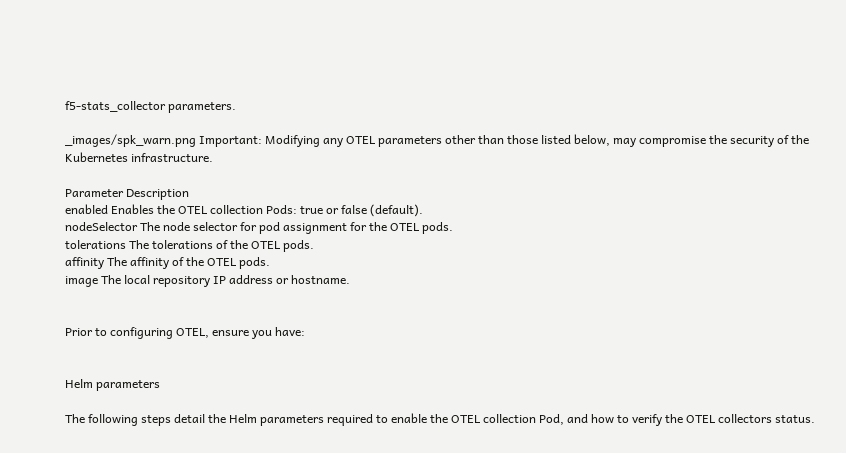f5-stats_collector parameters.

_images/spk_warn.png Important: Modifying any OTEL parameters other than those listed below, may compromise the security of the Kubernetes infrastructure.

Parameter Description
enabled Enables the OTEL collection Pods: true or false (default).
nodeSelector The node selector for pod assignment for the OTEL pods.
tolerations The tolerations of the OTEL pods.
affinity The affinity of the OTEL pods.
image The local repository IP address or hostname.


Prior to configuring OTEL, ensure you have:


Helm parameters

The following steps detail the Helm parameters required to enable the OTEL collection Pod, and how to verify the OTEL collectors status.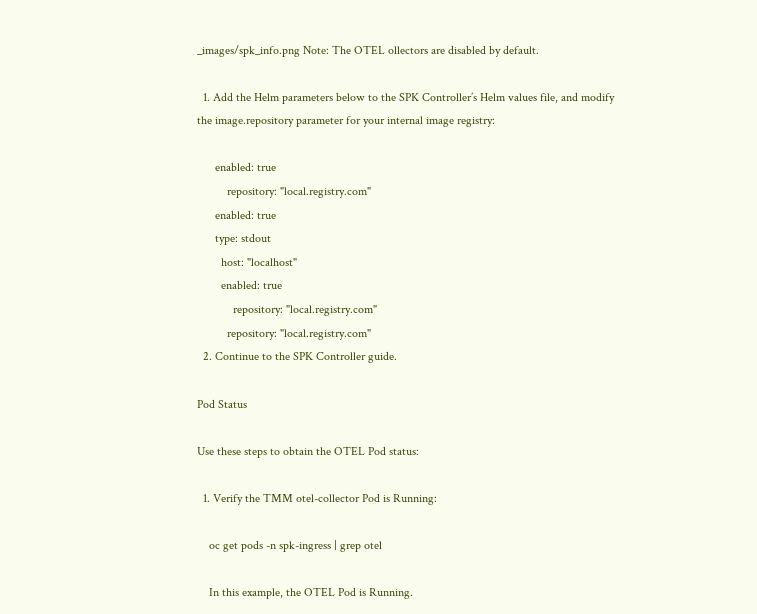_images/spk_info.png Note: The OTEL ollectors are disabled by default.

  1. Add the Helm parameters below to the SPK Controller’s Helm values file, and modify the image.repository parameter for your internal image registry:

      enabled: true
          repository: "local.registry.com"
      enabled: true
      type: stdout
        host: "localhost"
        enabled: true
            repository: "local.registry.com"
          repository: "local.registry.com"
  2. Continue to the SPK Controller guide.

Pod Status

Use these steps to obtain the OTEL Pod status:

  1. Verify the TMM otel-collector Pod is Running:

    oc get pods -n spk-ingress | grep otel

    In this example, the OTEL Pod is Running.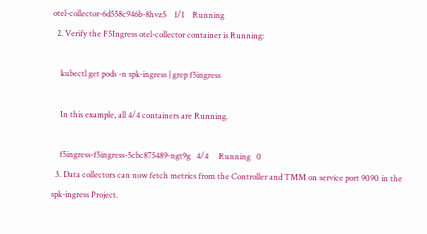otel-collector-6d558c946b-8hvz5    1/1    Running
  2. Verify the F5Ingress otel-collector container is Running:

    kubectl get pods -n spk-ingress | grep f5ingress

    In this example, all 4/4 containers are Running.

    f5ingress-f5ingress-5cbc875489-ngt9g   4/4     Running   0
  3. Data collectors can now fetch metrics from the Controller and TMM on service port 9090 in the spk-ingress Project.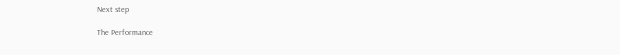Next step

The Performance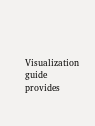Visualization guide provides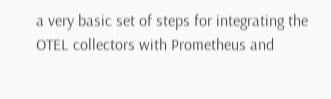a very basic set of steps for integrating the OTEL collectors with Prometheus and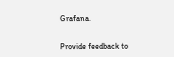Grafana.


Provide feedback to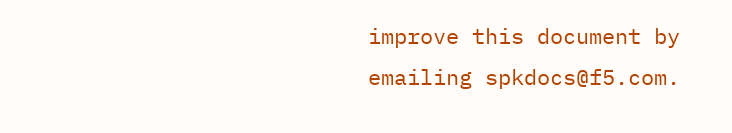improve this document by emailing spkdocs@f5.com.